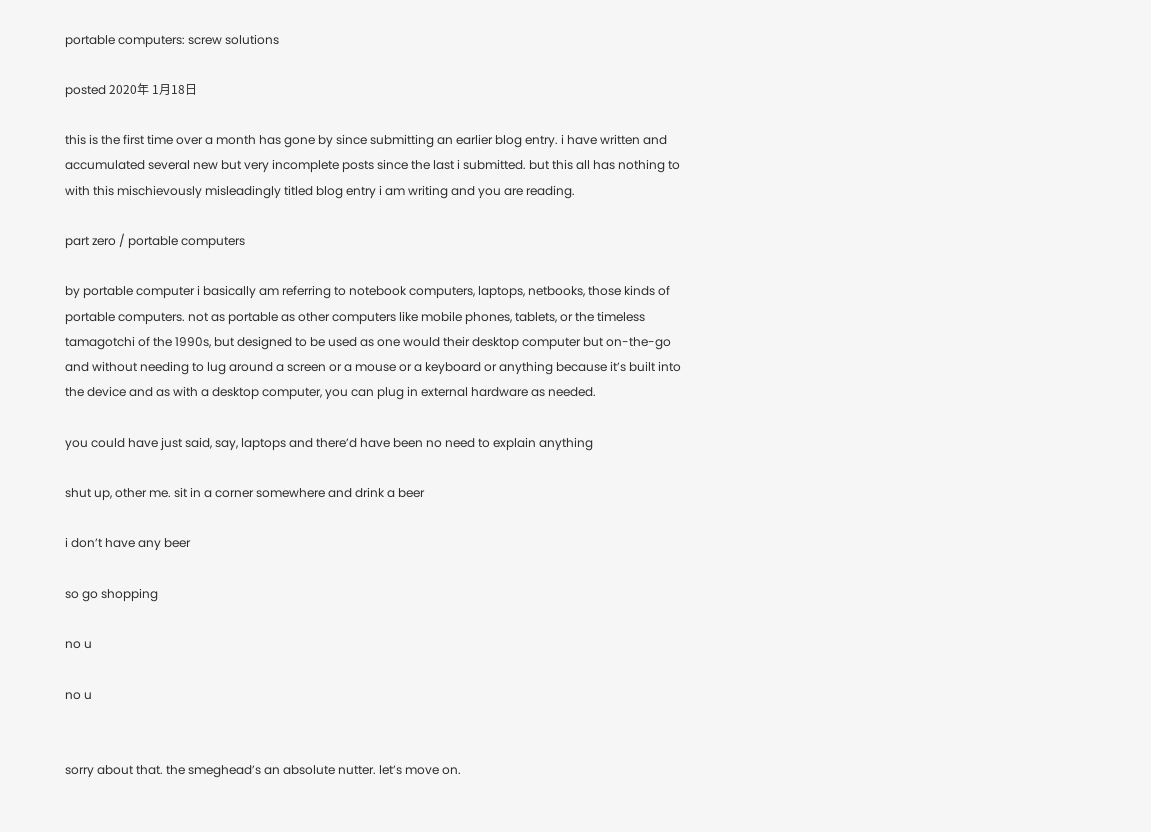portable computers: screw solutions

posted 2020年 1月18日

this is the first time over a month has gone by since submitting an earlier blog entry. i have written and accumulated several new but very incomplete posts since the last i submitted. but this all has nothing to with this mischievously misleadingly titled blog entry i am writing and you are reading.

part zero / portable computers

by portable computer i basically am referring to notebook computers, laptops, netbooks, those kinds of portable computers. not as portable as other computers like mobile phones, tablets, or the timeless tamagotchi of the 1990s, but designed to be used as one would their desktop computer but on-the-go and without needing to lug around a screen or a mouse or a keyboard or anything because it’s built into the device and as with a desktop computer, you can plug in external hardware as needed.

you could have just said, say, laptops and there’d have been no need to explain anything

shut up, other me. sit in a corner somewhere and drink a beer

i don’t have any beer

so go shopping

no u

no u


sorry about that. the smeghead’s an absolute nutter. let’s move on.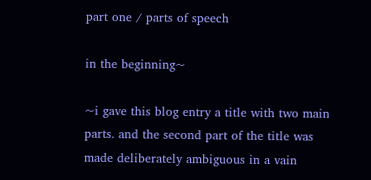part one / parts of speech

in the beginning~

~i gave this blog entry a title with two main parts. and the second part of the title was made deliberately ambiguous in a vain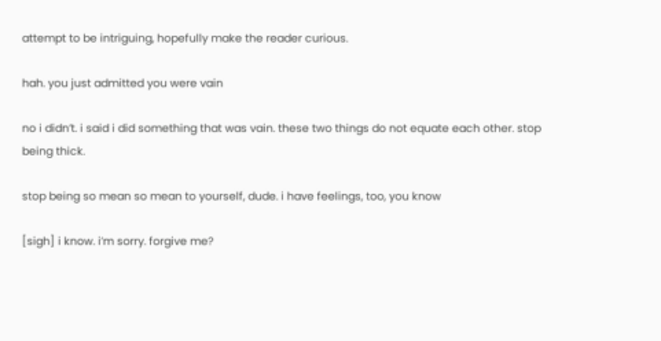attempt to be intriguing, hopefully make the reader curious.

hah. you just admitted you were vain

no i didn’t. i said i did something that was vain. these two things do not equate each other. stop being thick.

stop being so mean so mean to yourself, dude. i have feelings, too, you know

[sigh] i know. i’m sorry. forgive me?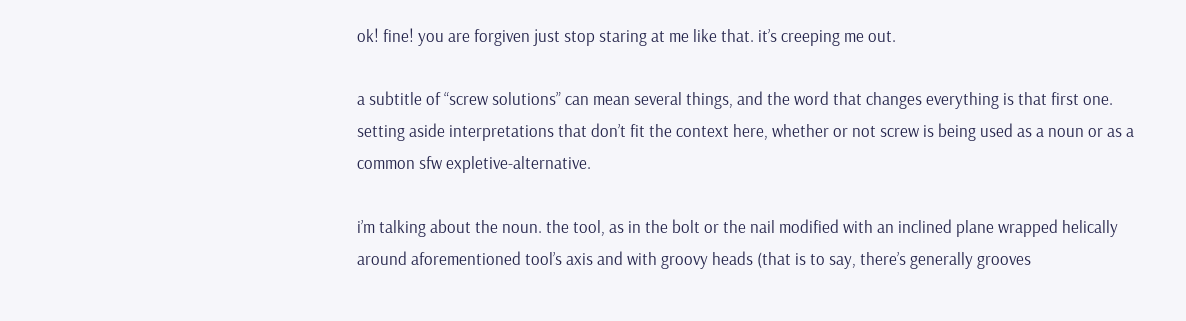ok! fine! you are forgiven just stop staring at me like that. it’s creeping me out.

a subtitle of “screw solutions” can mean several things, and the word that changes everything is that first one. setting aside interpretations that don’t fit the context here, whether or not screw is being used as a noun or as a common sfw expletive-alternative.

i’m talking about the noun. the tool, as in the bolt or the nail modified with an inclined plane wrapped helically around aforementioned tool’s axis and with groovy heads (that is to say, there’s generally grooves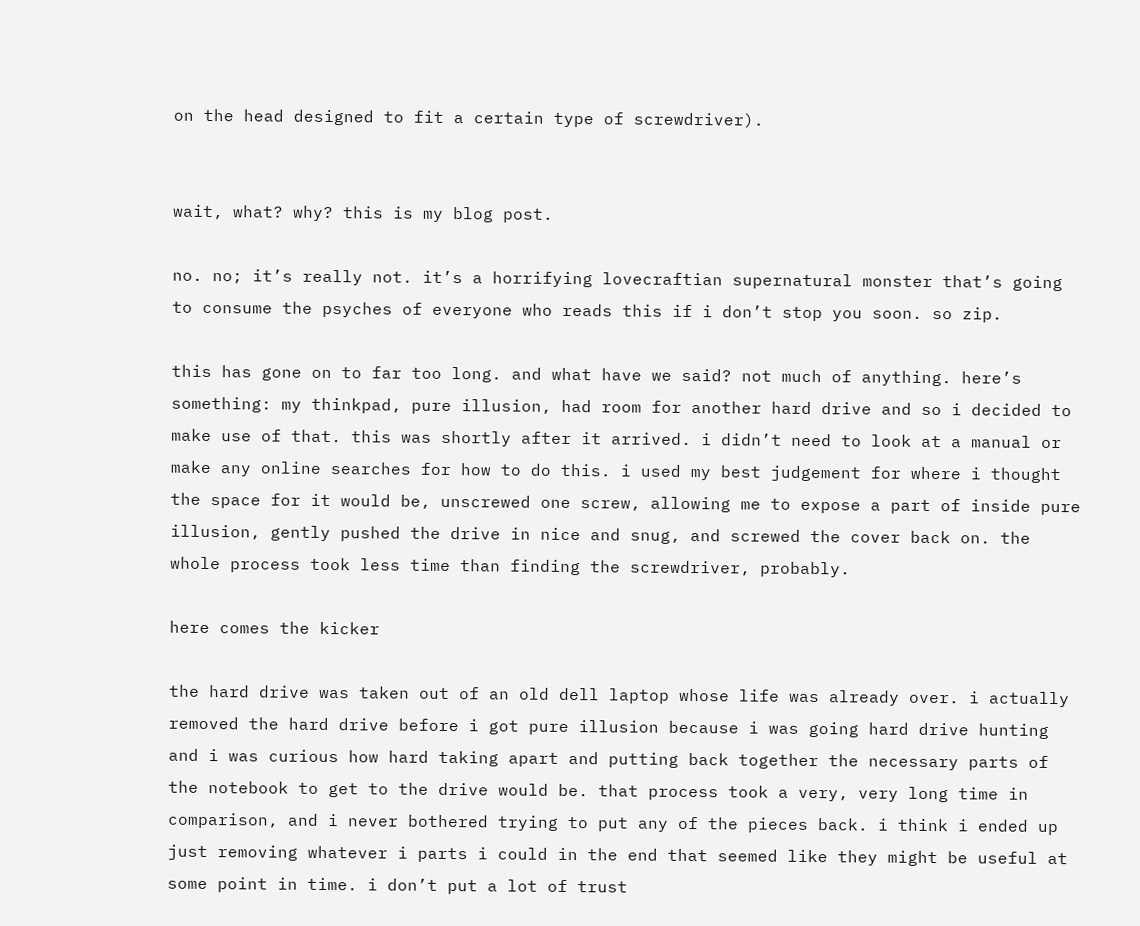on the head designed to fit a certain type of screwdriver).


wait, what? why? this is my blog post.

no. no; it’s really not. it’s a horrifying lovecraftian supernatural monster that’s going to consume the psyches of everyone who reads this if i don’t stop you soon. so zip.

this has gone on to far too long. and what have we said? not much of anything. here’s something: my thinkpad, pure illusion, had room for another hard drive and so i decided to make use of that. this was shortly after it arrived. i didn’t need to look at a manual or make any online searches for how to do this. i used my best judgement for where i thought the space for it would be, unscrewed one screw, allowing me to expose a part of inside pure illusion, gently pushed the drive in nice and snug, and screwed the cover back on. the whole process took less time than finding the screwdriver, probably.

here comes the kicker

the hard drive was taken out of an old dell laptop whose life was already over. i actually removed the hard drive before i got pure illusion because i was going hard drive hunting and i was curious how hard taking apart and putting back together the necessary parts of the notebook to get to the drive would be. that process took a very, very long time in comparison, and i never bothered trying to put any of the pieces back. i think i ended up just removing whatever i parts i could in the end that seemed like they might be useful at some point in time. i don’t put a lot of trust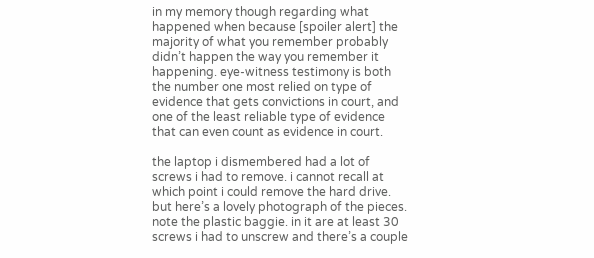in my memory though regarding what happened when because [spoiler alert] the majority of what you remember probably didn’t happen the way you remember it happening. eye-witness testimony is both the number one most relied on type of evidence that gets convictions in court, and one of the least reliable type of evidence that can even count as evidence in court.

the laptop i dismembered had a lot of screws i had to remove. i cannot recall at which point i could remove the hard drive. but here’s a lovely photograph of the pieces. note the plastic baggie. in it are at least 30 screws i had to unscrew and there’s a couple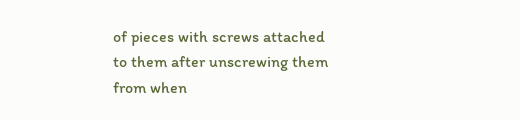of pieces with screws attached to them after unscrewing them from when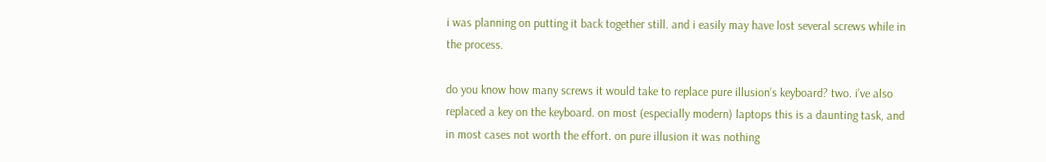i was planning on putting it back together still. and i easily may have lost several screws while in the process.

do you know how many screws it would take to replace pure illusion’s keyboard? two. i’ve also replaced a key on the keyboard. on most (especially modern) laptops this is a daunting task, and in most cases not worth the effort. on pure illusion it was nothing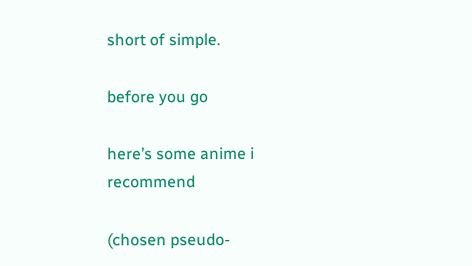short of simple.

before you go

here’s some anime i recommend

(chosen pseudo-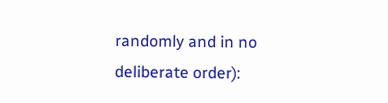randomly and in no deliberate order):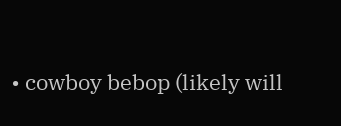• cowboy bebop (likely will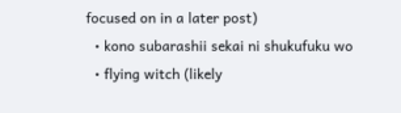focused on in a later post)
  • kono subarashii sekai ni shukufuku wo
  • flying witch (likely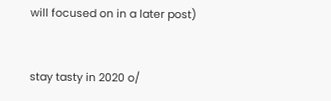will focused on in a later post)


stay tasty in 2020 o/